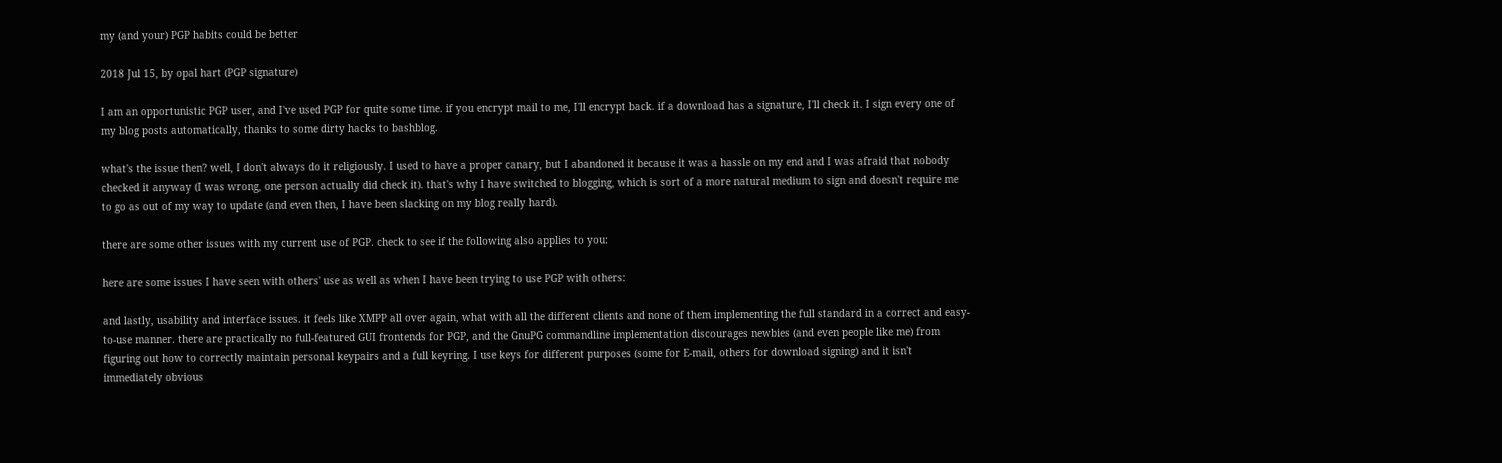my (and your) PGP habits could be better

2018 Jul 15, by opal hart (PGP signature)

I am an opportunistic PGP user, and I've used PGP for quite some time. if you encrypt mail to me, I'll encrypt back. if a download has a signature, I'll check it. I sign every one of my blog posts automatically, thanks to some dirty hacks to bashblog.

what's the issue then? well, I don't always do it religiously. I used to have a proper canary, but I abandoned it because it was a hassle on my end and I was afraid that nobody checked it anyway (I was wrong, one person actually did check it). that's why I have switched to blogging, which is sort of a more natural medium to sign and doesn't require me to go as out of my way to update (and even then, I have been slacking on my blog really hard).

there are some other issues with my current use of PGP. check to see if the following also applies to you:

here are some issues I have seen with others' use as well as when I have been trying to use PGP with others:

and lastly, usability and interface issues. it feels like XMPP all over again, what with all the different clients and none of them implementing the full standard in a correct and easy-to-use manner. there are practically no full-featured GUI frontends for PGP, and the GnuPG commandline implementation discourages newbies (and even people like me) from figuring out how to correctly maintain personal keypairs and a full keyring. I use keys for different purposes (some for E-mail, others for download signing) and it isn't immediately obvious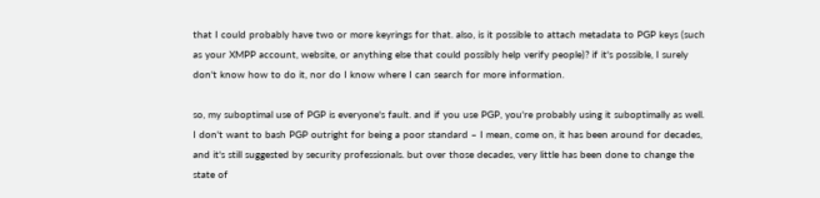that I could probably have two or more keyrings for that. also, is it possible to attach metadata to PGP keys (such as your XMPP account, website, or anything else that could possibly help verify people)? if it's possible, I surely don't know how to do it, nor do I know where I can search for more information.

so, my suboptimal use of PGP is everyone's fault. and if you use PGP, you're probably using it suboptimally as well. I don't want to bash PGP outright for being a poor standard – I mean, come on, it has been around for decades, and it's still suggested by security professionals. but over those decades, very little has been done to change the state of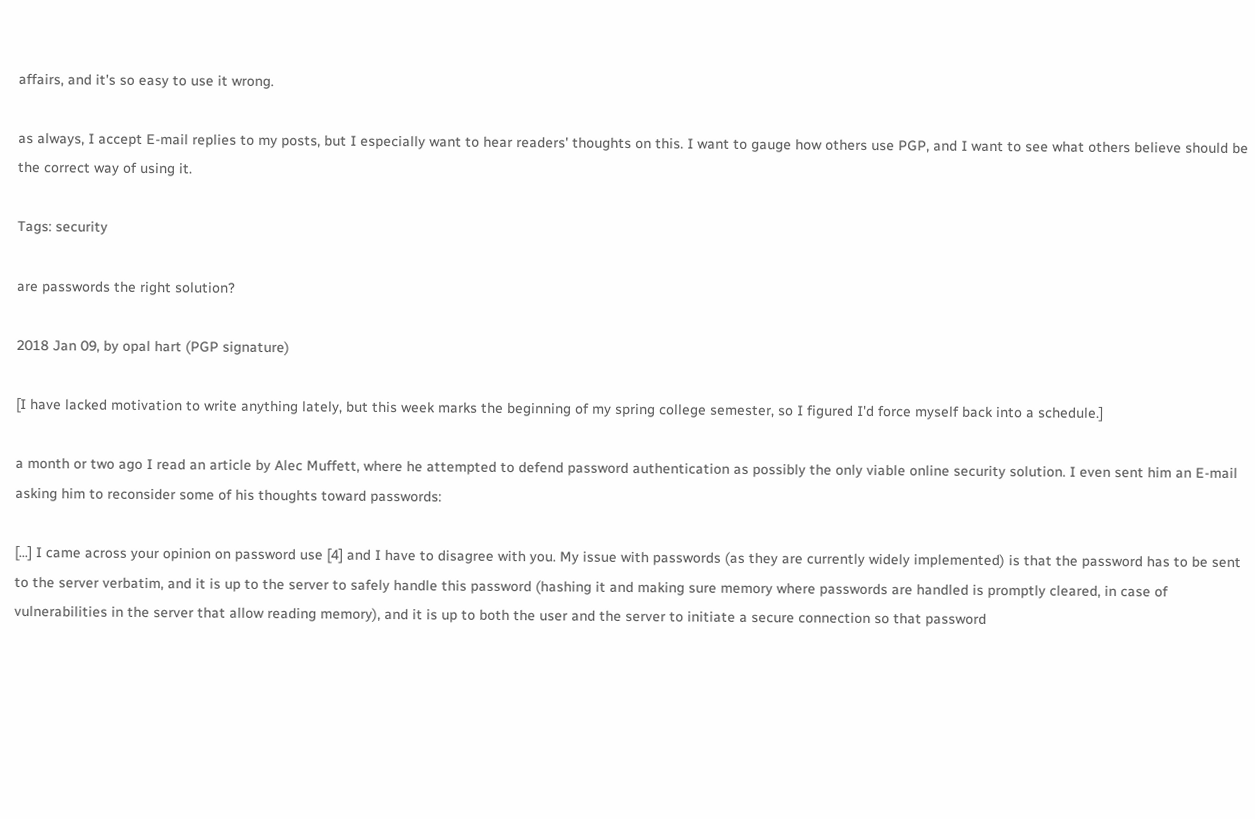affairs, and it's so easy to use it wrong.

as always, I accept E-mail replies to my posts, but I especially want to hear readers' thoughts on this. I want to gauge how others use PGP, and I want to see what others believe should be the correct way of using it.

Tags: security

are passwords the right solution?

2018 Jan 09, by opal hart (PGP signature)

[I have lacked motivation to write anything lately, but this week marks the beginning of my spring college semester, so I figured I'd force myself back into a schedule.]

a month or two ago I read an article by Alec Muffett, where he attempted to defend password authentication as possibly the only viable online security solution. I even sent him an E-mail asking him to reconsider some of his thoughts toward passwords:

[...] I came across your opinion on password use [4] and I have to disagree with you. My issue with passwords (as they are currently widely implemented) is that the password has to be sent to the server verbatim, and it is up to the server to safely handle this password (hashing it and making sure memory where passwords are handled is promptly cleared, in case of vulnerabilities in the server that allow reading memory), and it is up to both the user and the server to initiate a secure connection so that password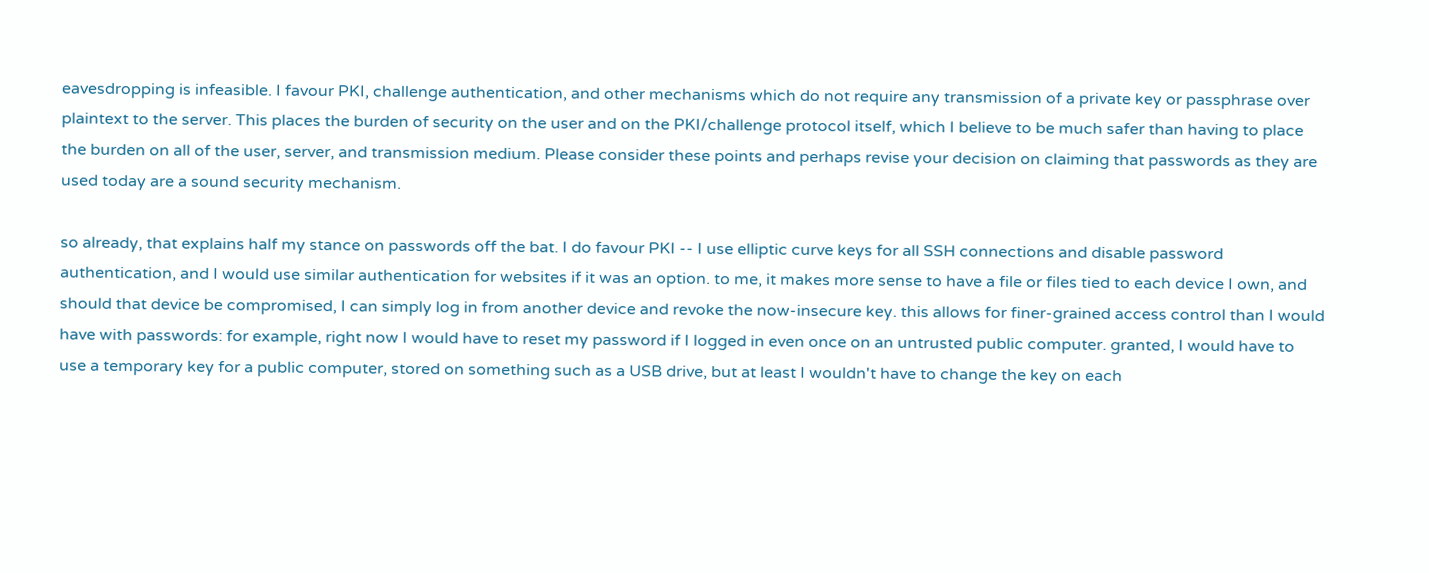eavesdropping is infeasible. I favour PKI, challenge authentication, and other mechanisms which do not require any transmission of a private key or passphrase over plaintext to the server. This places the burden of security on the user and on the PKI/challenge protocol itself, which I believe to be much safer than having to place the burden on all of the user, server, and transmission medium. Please consider these points and perhaps revise your decision on claiming that passwords as they are used today are a sound security mechanism.

so already, that explains half my stance on passwords off the bat. I do favour PKI -- I use elliptic curve keys for all SSH connections and disable password authentication, and I would use similar authentication for websites if it was an option. to me, it makes more sense to have a file or files tied to each device I own, and should that device be compromised, I can simply log in from another device and revoke the now-insecure key. this allows for finer-grained access control than I would have with passwords: for example, right now I would have to reset my password if I logged in even once on an untrusted public computer. granted, I would have to use a temporary key for a public computer, stored on something such as a USB drive, but at least I wouldn't have to change the key on each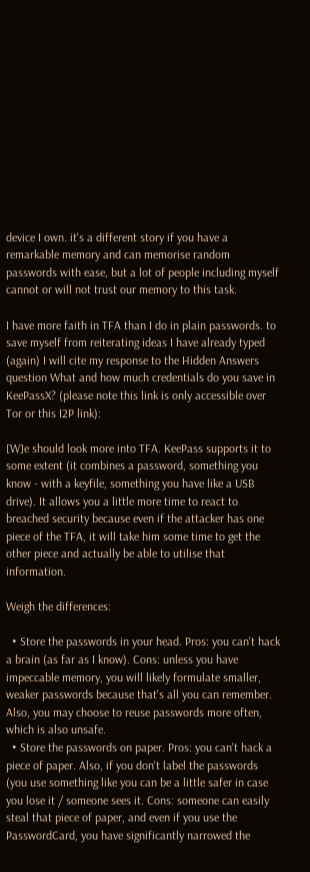device I own. it's a different story if you have a remarkable memory and can memorise random passwords with ease, but a lot of people including myself cannot or will not trust our memory to this task.

I have more faith in TFA than I do in plain passwords. to save myself from reiterating ideas I have already typed (again) I will cite my response to the Hidden Answers question What and how much credentials do you save in KeePassX? (please note this link is only accessible over Tor or this I2P link):

[W]e should look more into TFA. KeePass supports it to some extent (it combines a password, something you know - with a keyfile, something you have like a USB drive). It allows you a little more time to react to breached security because even if the attacker has one piece of the TFA, it will take him some time to get the other piece and actually be able to utilise that information.

Weigh the differences:

  • Store the passwords in your head. Pros: you can't hack a brain (as far as I know). Cons: unless you have impeccable memory, you will likely formulate smaller, weaker passwords because that's all you can remember. Also, you may choose to reuse passwords more often, which is also unsafe.
  • Store the passwords on paper. Pros: you can't hack a piece of paper. Also, if you don't label the passwords (you use something like you can be a little safer in case you lose it / someone sees it. Cons: someone can easily steal that piece of paper, and even if you use the PasswordCard, you have significantly narrowed the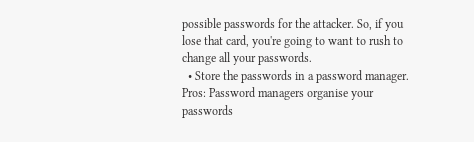possible passwords for the attacker. So, if you lose that card, you're going to want to rush to change all your passwords.
  • Store the passwords in a password manager. Pros: Password managers organise your passwords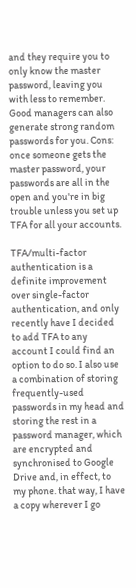and they require you to only know the master password, leaving you with less to remember. Good managers can also generate strong random passwords for you. Cons: once someone gets the master password, your passwords are all in the open and you're in big trouble unless you set up TFA for all your accounts.

TFA/multi-factor authentication is a definite improvement over single-factor authentication, and only recently have I decided to add TFA to any account I could find an option to do so. I also use a combination of storing frequently-used passwords in my head and storing the rest in a password manager, which are encrypted and synchronised to Google Drive and, in effect, to my phone. that way, I have a copy wherever I go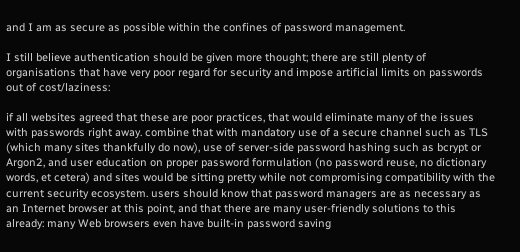and I am as secure as possible within the confines of password management.

I still believe authentication should be given more thought; there are still plenty of organisations that have very poor regard for security and impose artificial limits on passwords out of cost/laziness:

if all websites agreed that these are poor practices, that would eliminate many of the issues with passwords right away. combine that with mandatory use of a secure channel such as TLS (which many sites thankfully do now), use of server-side password hashing such as bcrypt or Argon2, and user education on proper password formulation (no password reuse, no dictionary words, et cetera) and sites would be sitting pretty while not compromising compatibility with the current security ecosystem. users should know that password managers are as necessary as an Internet browser at this point, and that there are many user-friendly solutions to this already: many Web browsers even have built-in password saving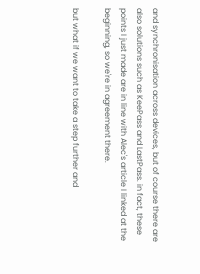and synchronisation across devices, but of course there are also solutions such as KeePass and LastPass. in fact, these points I just made are in line with Alec's article I linked at the beginning, so we're in agreement there.

but what if we want to take a step further and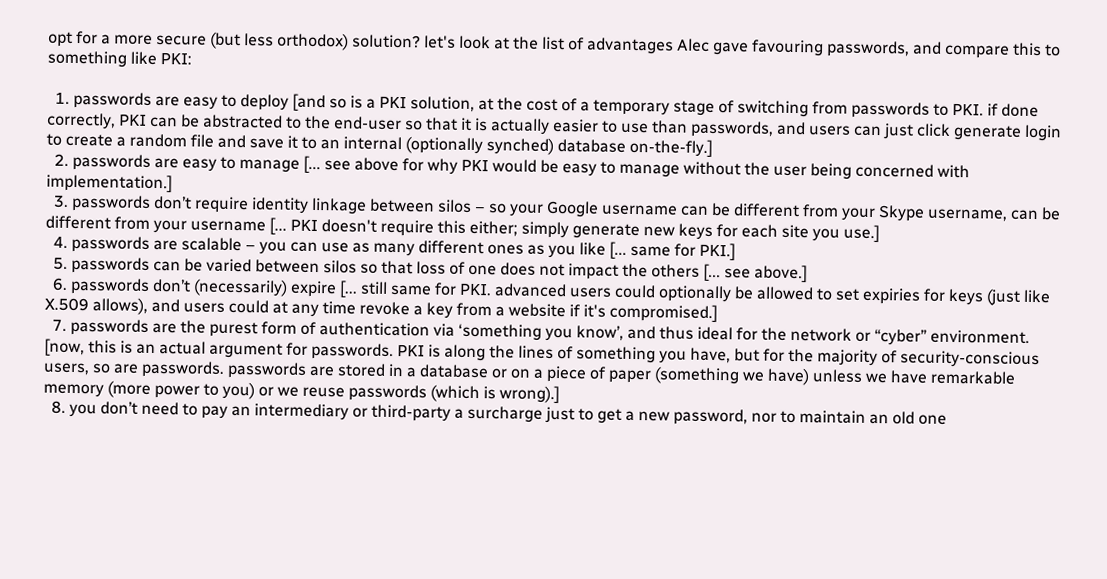opt for a more secure (but less orthodox) solution? let's look at the list of advantages Alec gave favouring passwords, and compare this to something like PKI:

  1. passwords are easy to deploy [and so is a PKI solution, at the cost of a temporary stage of switching from passwords to PKI. if done correctly, PKI can be abstracted to the end-user so that it is actually easier to use than passwords, and users can just click generate login to create a random file and save it to an internal (optionally synched) database on-the-fly.]
  2. passwords are easy to manage [... see above for why PKI would be easy to manage without the user being concerned with implementation.]
  3. passwords don’t require identity linkage between silos – so your Google username can be different from your Skype username, can be different from your username [... PKI doesn't require this either; simply generate new keys for each site you use.]
  4. passwords are scalable – you can use as many different ones as you like [... same for PKI.]
  5. passwords can be varied between silos so that loss of one does not impact the others [... see above.]
  6. passwords don’t (necessarily) expire [... still same for PKI. advanced users could optionally be allowed to set expiries for keys (just like X.509 allows), and users could at any time revoke a key from a website if it's compromised.]
  7. passwords are the purest form of authentication via ‘something you know’, and thus ideal for the network or “cyber” environment. [now, this is an actual argument for passwords. PKI is along the lines of something you have, but for the majority of security-conscious users, so are passwords. passwords are stored in a database or on a piece of paper (something we have) unless we have remarkable memory (more power to you) or we reuse passwords (which is wrong).]
  8. you don’t need to pay an intermediary or third-party a surcharge just to get a new password, nor to maintain an old one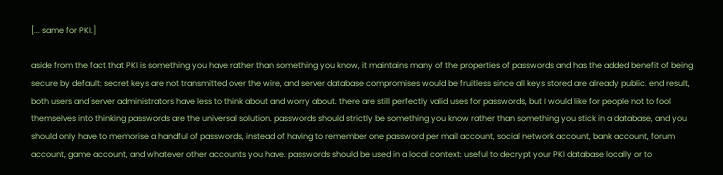[... same for PKI.]

aside from the fact that PKI is something you have rather than something you know, it maintains many of the properties of passwords and has the added benefit of being secure by default: secret keys are not transmitted over the wire, and server database compromises would be fruitless since all keys stored are already public. end result, both users and server administrators have less to think about and worry about. there are still perfectly valid uses for passwords, but I would like for people not to fool themselves into thinking passwords are the universal solution. passwords should strictly be something you know rather than something you stick in a database, and you should only have to memorise a handful of passwords, instead of having to remember one password per mail account, social network account, bank account, forum account, game account, and whatever other accounts you have. passwords should be used in a local context: useful to decrypt your PKI database locally or to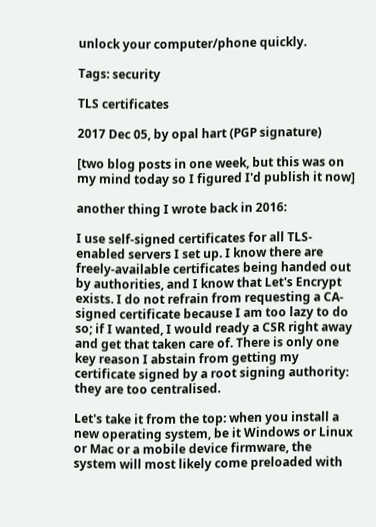unlock your computer/phone quickly.

Tags: security

TLS certificates

2017 Dec 05, by opal hart (PGP signature)

[two blog posts in one week, but this was on my mind today so I figured I'd publish it now]

another thing I wrote back in 2016:

I use self-signed certificates for all TLS-enabled servers I set up. I know there are freely-available certificates being handed out by authorities, and I know that Let's Encrypt exists. I do not refrain from requesting a CA-signed certificate because I am too lazy to do so; if I wanted, I would ready a CSR right away and get that taken care of. There is only one key reason I abstain from getting my certificate signed by a root signing authority: they are too centralised.

Let's take it from the top: when you install a new operating system, be it Windows or Linux or Mac or a mobile device firmware, the system will most likely come preloaded with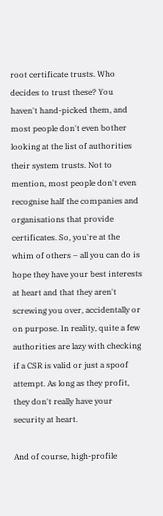root certificate trusts. Who decides to trust these? You haven't hand-picked them, and most people don't even bother looking at the list of authorities their system trusts. Not to mention, most people don't even recognise half the companies and organisations that provide certificates. So, you're at the whim of others – all you can do is hope they have your best interests at heart and that they aren't screwing you over, accidentally or on purpose. In reality, quite a few authorities are lazy with checking if a CSR is valid or just a spoof attempt. As long as they profit, they don't really have your security at heart.

And of course, high-profile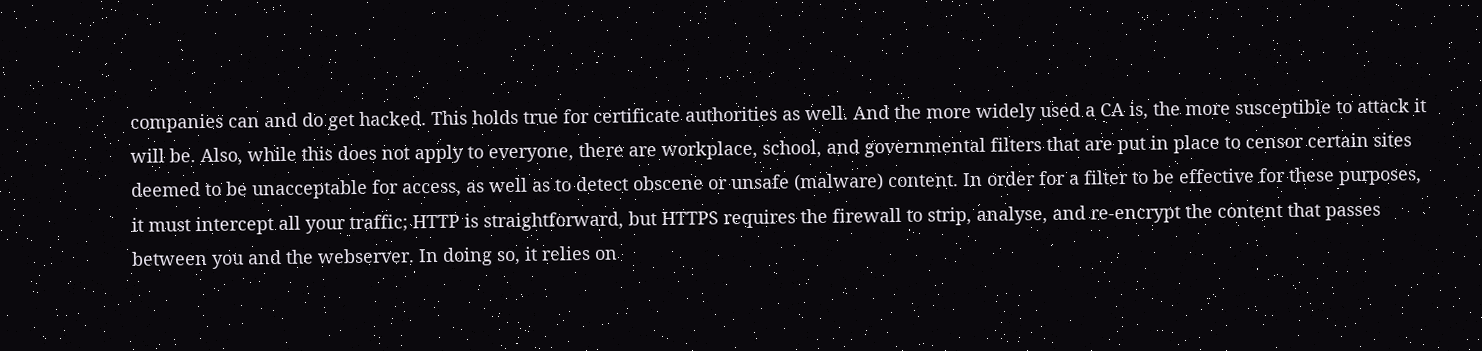companies can and do get hacked. This holds true for certificate authorities as well. And the more widely used a CA is, the more susceptible to attack it will be. Also, while this does not apply to everyone, there are workplace, school, and governmental filters that are put in place to censor certain sites deemed to be unacceptable for access, as well as to detect obscene or unsafe (malware) content. In order for a filter to be effective for these purposes, it must intercept all your traffic; HTTP is straightforward, but HTTPS requires the firewall to strip, analyse, and re-encrypt the content that passes between you and the webserver. In doing so, it relies on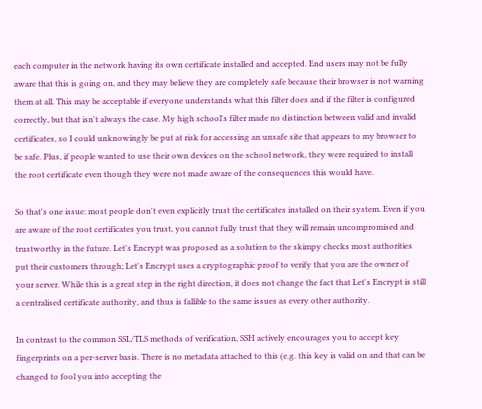each computer in the network having its own certificate installed and accepted. End users may not be fully aware that this is going on, and they may believe they are completely safe because their browser is not warning them at all. This may be acceptable if everyone understands what this filter does and if the filter is configured correctly, but that isn't always the case. My high school's filter made no distinction between valid and invalid certificates, so I could unknowingly be put at risk for accessing an unsafe site that appears to my browser to be safe. Plus, if people wanted to use their own devices on the school network, they were required to install the root certificate even though they were not made aware of the consequences this would have.

So that's one issue: most people don't even explicitly trust the certificates installed on their system. Even if you are aware of the root certificates you trust, you cannot fully trust that they will remain uncompromised and trustworthy in the future. Let's Encrypt was proposed as a solution to the skimpy checks most authorities put their customers through; Let's Encrypt uses a cryptographic proof to verify that you are the owner of your server. While this is a great step in the right direction, it does not change the fact that Let's Encrypt is still a centralised certificate authority, and thus is fallible to the same issues as every other authority.

In contrast to the common SSL/TLS methods of verification, SSH actively encourages you to accept key fingerprints on a per-server basis. There is no metadata attached to this (e.g. this key is valid on and that can be changed to fool you into accepting the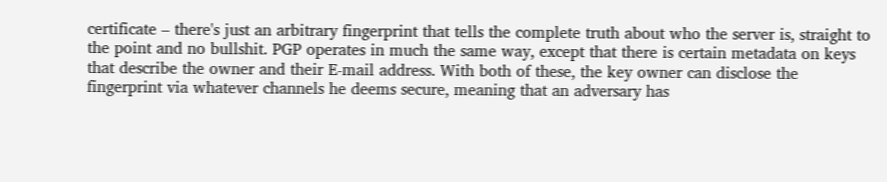certificate – there's just an arbitrary fingerprint that tells the complete truth about who the server is, straight to the point and no bullshit. PGP operates in much the same way, except that there is certain metadata on keys that describe the owner and their E-mail address. With both of these, the key owner can disclose the fingerprint via whatever channels he deems secure, meaning that an adversary has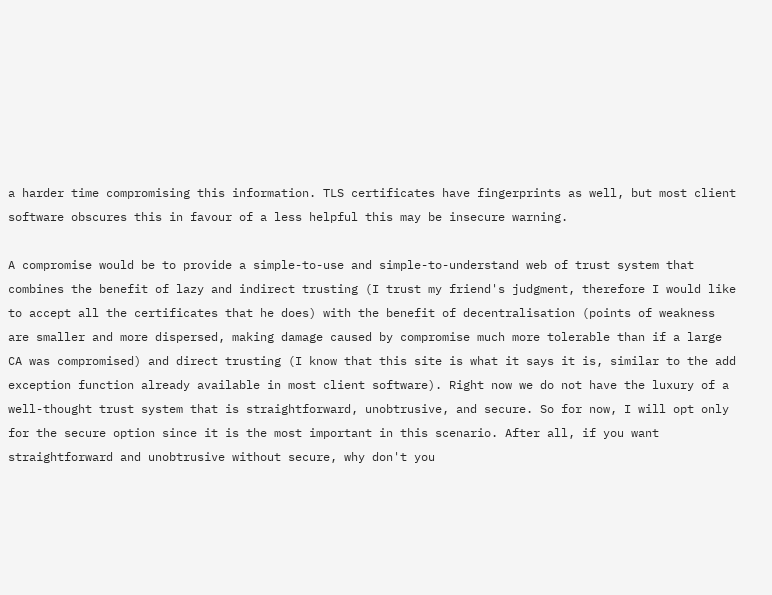a harder time compromising this information. TLS certificates have fingerprints as well, but most client software obscures this in favour of a less helpful this may be insecure warning.

A compromise would be to provide a simple-to-use and simple-to-understand web of trust system that combines the benefit of lazy and indirect trusting (I trust my friend's judgment, therefore I would like to accept all the certificates that he does) with the benefit of decentralisation (points of weakness are smaller and more dispersed, making damage caused by compromise much more tolerable than if a large CA was compromised) and direct trusting (I know that this site is what it says it is, similar to the add exception function already available in most client software). Right now we do not have the luxury of a well-thought trust system that is straightforward, unobtrusive, and secure. So for now, I will opt only for the secure option since it is the most important in this scenario. After all, if you want straightforward and unobtrusive without secure, why don't you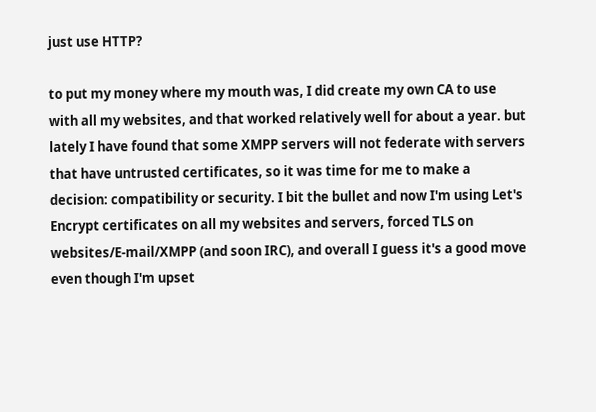just use HTTP?

to put my money where my mouth was, I did create my own CA to use with all my websites, and that worked relatively well for about a year. but lately I have found that some XMPP servers will not federate with servers that have untrusted certificates, so it was time for me to make a decision: compatibility or security. I bit the bullet and now I'm using Let's Encrypt certificates on all my websites and servers, forced TLS on websites/E-mail/XMPP (and soon IRC), and overall I guess it's a good move even though I'm upset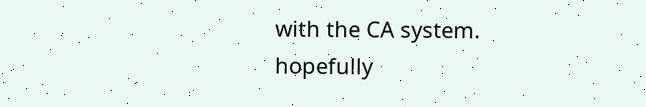with the CA system. hopefully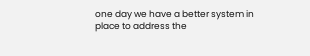one day we have a better system in place to address the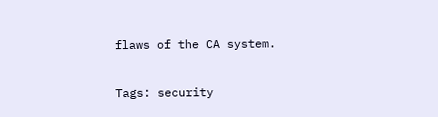flaws of the CA system.

Tags: security